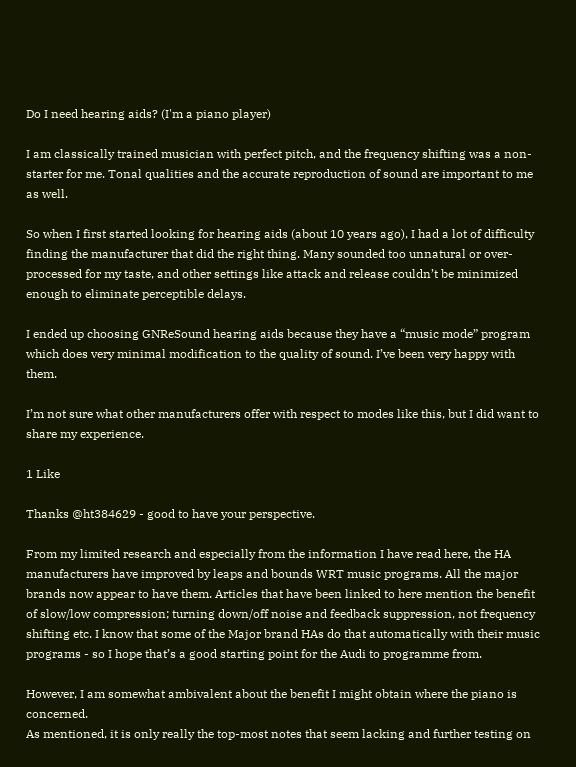Do I need hearing aids? (I'm a piano player)

I am classically trained musician with perfect pitch, and the frequency shifting was a non-starter for me. Tonal qualities and the accurate reproduction of sound are important to me as well.

So when I first started looking for hearing aids (about 10 years ago), I had a lot of difficulty finding the manufacturer that did the right thing. Many sounded too unnatural or over-processed for my taste, and other settings like attack and release couldn’t be minimized enough to eliminate perceptible delays.

I ended up choosing GNReSound hearing aids because they have a “music mode” program which does very minimal modification to the quality of sound. I’ve been very happy with them.

I’m not sure what other manufacturers offer with respect to modes like this, but I did want to share my experience.

1 Like

Thanks @ht384629 - good to have your perspective.

From my limited research and especially from the information I have read here, the HA manufacturers have improved by leaps and bounds WRT music programs. All the major brands now appear to have them. Articles that have been linked to here mention the benefit of slow/low compression; turning down/off noise and feedback suppression, not frequency shifting etc. I know that some of the Major brand HAs do that automatically with their music programs - so I hope that’s a good starting point for the Audi to programme from.

However, I am somewhat ambivalent about the benefit I might obtain where the piano is concerned.
As mentioned, it is only really the top-most notes that seem lacking and further testing on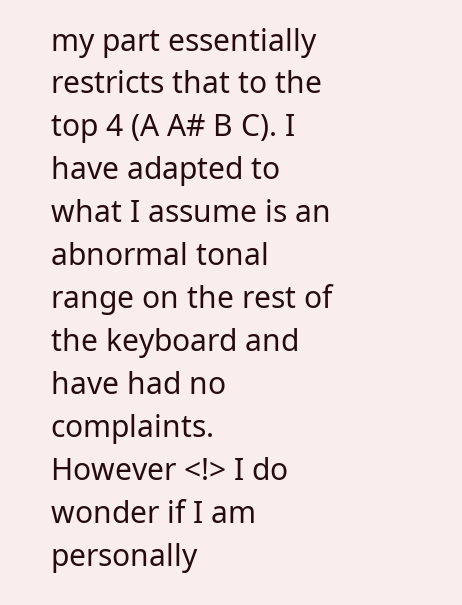my part essentially restricts that to the top 4 (A A# B C). I have adapted to what I assume is an abnormal tonal range on the rest of the keyboard and have had no complaints. However <!> I do wonder if I am personally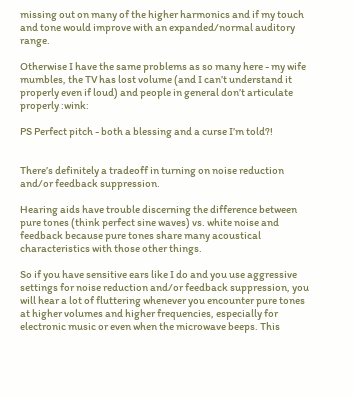missing out on many of the higher harmonics and if my touch and tone would improve with an expanded/normal auditory range.

Otherwise I have the same problems as so many here - my wife mumbles, the TV has lost volume (and I can’t understand it properly even if loud) and people in general don’t articulate properly :wink:

PS Perfect pitch - both a blessing and a curse I’m told?!


There’s definitely a tradeoff in turning on noise reduction and/or feedback suppression.

Hearing aids have trouble discerning the difference between pure tones (think perfect sine waves) vs. white noise and feedback because pure tones share many acoustical characteristics with those other things.

So if you have sensitive ears like I do and you use aggressive settings for noise reduction and/or feedback suppression, you will hear a lot of fluttering whenever you encounter pure tones at higher volumes and higher frequencies, especially for electronic music or even when the microwave beeps. This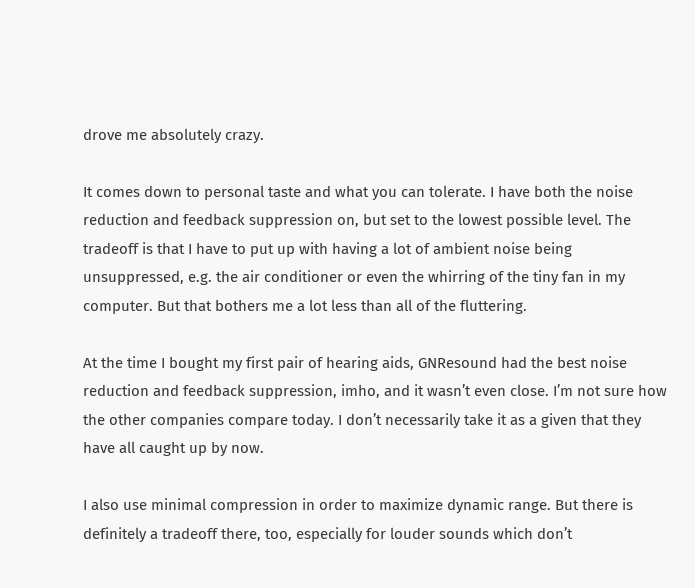drove me absolutely crazy.

It comes down to personal taste and what you can tolerate. I have both the noise reduction and feedback suppression on, but set to the lowest possible level. The tradeoff is that I have to put up with having a lot of ambient noise being unsuppressed, e.g. the air conditioner or even the whirring of the tiny fan in my computer. But that bothers me a lot less than all of the fluttering.

At the time I bought my first pair of hearing aids, GNResound had the best noise reduction and feedback suppression, imho, and it wasn’t even close. I’m not sure how the other companies compare today. I don’t necessarily take it as a given that they have all caught up by now.

I also use minimal compression in order to maximize dynamic range. But there is definitely a tradeoff there, too, especially for louder sounds which don’t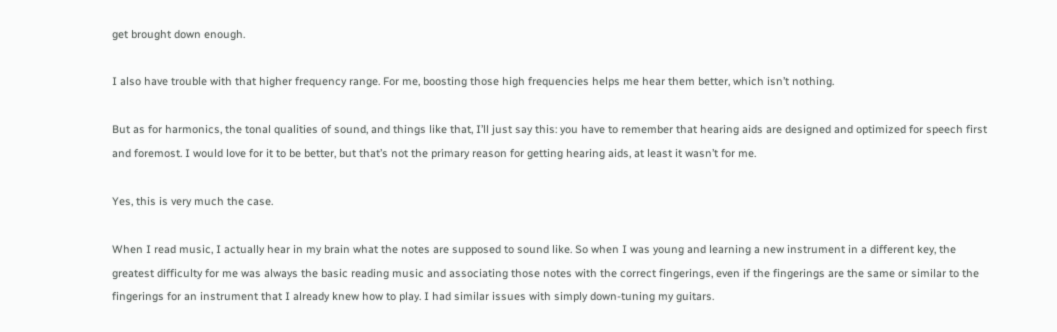get brought down enough.

I also have trouble with that higher frequency range. For me, boosting those high frequencies helps me hear them better, which isn’t nothing.

But as for harmonics, the tonal qualities of sound, and things like that, I’ll just say this: you have to remember that hearing aids are designed and optimized for speech first and foremost. I would love for it to be better, but that’s not the primary reason for getting hearing aids, at least it wasn’t for me.

Yes, this is very much the case.

When I read music, I actually hear in my brain what the notes are supposed to sound like. So when I was young and learning a new instrument in a different key, the greatest difficulty for me was always the basic reading music and associating those notes with the correct fingerings, even if the fingerings are the same or similar to the fingerings for an instrument that I already knew how to play. I had similar issues with simply down-tuning my guitars.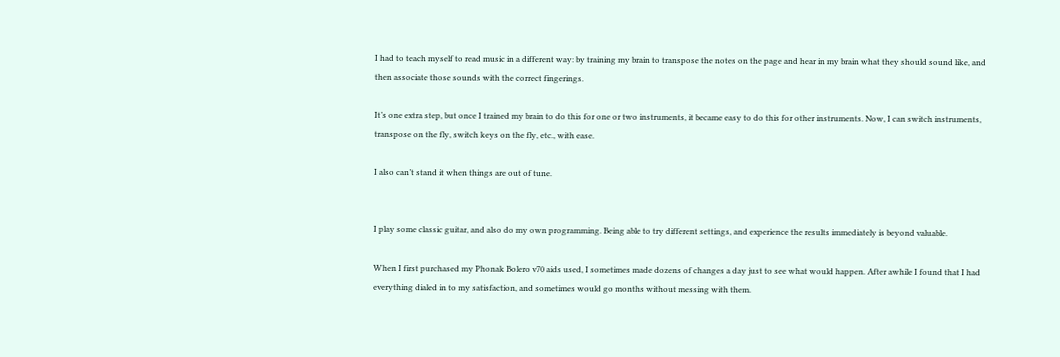I had to teach myself to read music in a different way: by training my brain to transpose the notes on the page and hear in my brain what they should sound like, and then associate those sounds with the correct fingerings.

It’s one extra step, but once I trained my brain to do this for one or two instruments, it became easy to do this for other instruments. Now, I can switch instruments, transpose on the fly, switch keys on the fly, etc., with ease.

I also can’t stand it when things are out of tune.


I play some classic guitar, and also do my own programming. Being able to try different settings, and experience the results immediately is beyond valuable.

When I first purchased my Phonak Bolero v70 aids used, I sometimes made dozens of changes a day just to see what would happen. After awhile I found that I had everything dialed in to my satisfaction, and sometimes would go months without messing with them.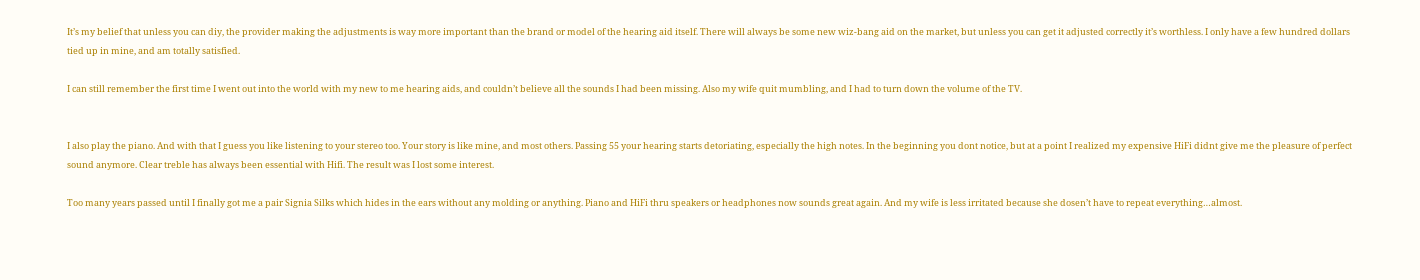It’s my belief that unless you can diy, the provider making the adjustments is way more important than the brand or model of the hearing aid itself. There will always be some new wiz-bang aid on the market, but unless you can get it adjusted correctly it’s worthless. I only have a few hundred dollars tied up in mine, and am totally satisfied.

I can still remember the first time I went out into the world with my new to me hearing aids, and couldn’t believe all the sounds I had been missing. Also my wife quit mumbling, and I had to turn down the volume of the TV.


I also play the piano. And with that I guess you like listening to your stereo too. Your story is like mine, and most others. Passing 55 your hearing starts detoriating, especially the high notes. In the beginning you dont notice, but at a point I realized my expensive HiFi didnt give me the pleasure of perfect sound anymore. Clear treble has always been essential with Hifi. The result was I lost some interest.

Too many years passed until I finally got me a pair Signia Silks which hides in the ears without any molding or anything. Piano and HiFi thru speakers or headphones now sounds great again. And my wife is less irritated because she dosen’t have to repeat everything…almost.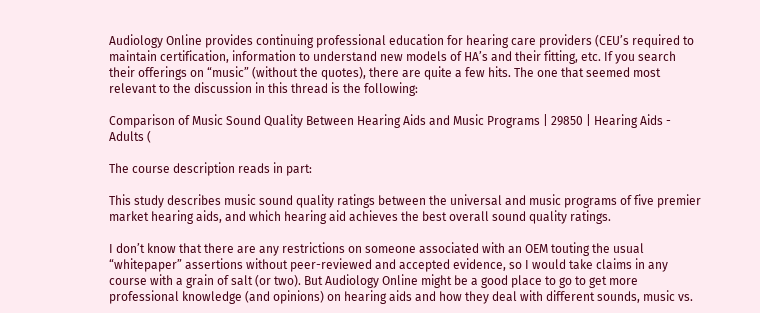Audiology Online provides continuing professional education for hearing care providers (CEU’s required to maintain certification, information to understand new models of HA’s and their fitting, etc. If you search their offerings on “music” (without the quotes), there are quite a few hits. The one that seemed most relevant to the discussion in this thread is the following:

Comparison of Music Sound Quality Between Hearing Aids and Music Programs | 29850 | Hearing Aids - Adults (

The course description reads in part:

This study describes music sound quality ratings between the universal and music programs of five premier market hearing aids, and which hearing aid achieves the best overall sound quality ratings.

I don’t know that there are any restrictions on someone associated with an OEM touting the usual “whitepaper” assertions without peer-reviewed and accepted evidence, so I would take claims in any course with a grain of salt (or two). But Audiology Online might be a good place to go to get more professional knowledge (and opinions) on hearing aids and how they deal with different sounds, music vs.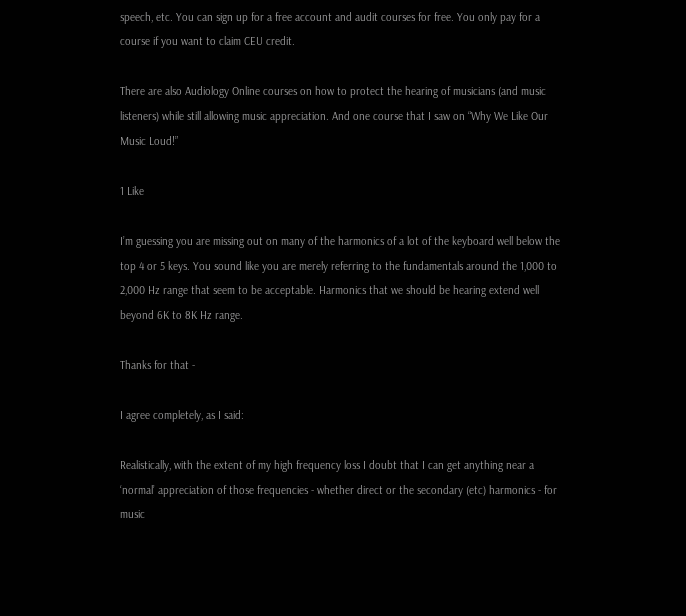speech, etc. You can sign up for a free account and audit courses for free. You only pay for a course if you want to claim CEU credit.

There are also Audiology Online courses on how to protect the hearing of musicians (and music listeners) while still allowing music appreciation. And one course that I saw on “Why We Like Our Music Loud!”

1 Like

I’m guessing you are missing out on many of the harmonics of a lot of the keyboard well below the top 4 or 5 keys. You sound like you are merely referring to the fundamentals around the 1,000 to 2,000 Hz range that seem to be acceptable. Harmonics that we should be hearing extend well beyond 6K to 8K Hz range.

Thanks for that -

I agree completely, as I said:

Realistically, with the extent of my high frequency loss I doubt that I can get anything near a ‘normal’ appreciation of those frequencies - whether direct or the secondary (etc) harmonics - for music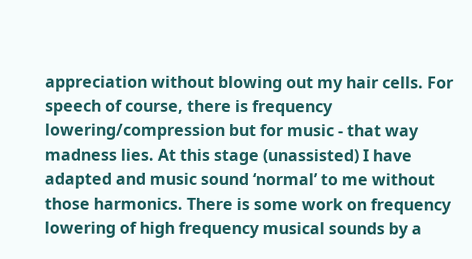appreciation without blowing out my hair cells. For speech of course, there is frequency lowering/compression but for music - that way madness lies. At this stage (unassisted) I have adapted and music sound ‘normal’ to me without those harmonics. There is some work on frequency lowering of high frequency musical sounds by a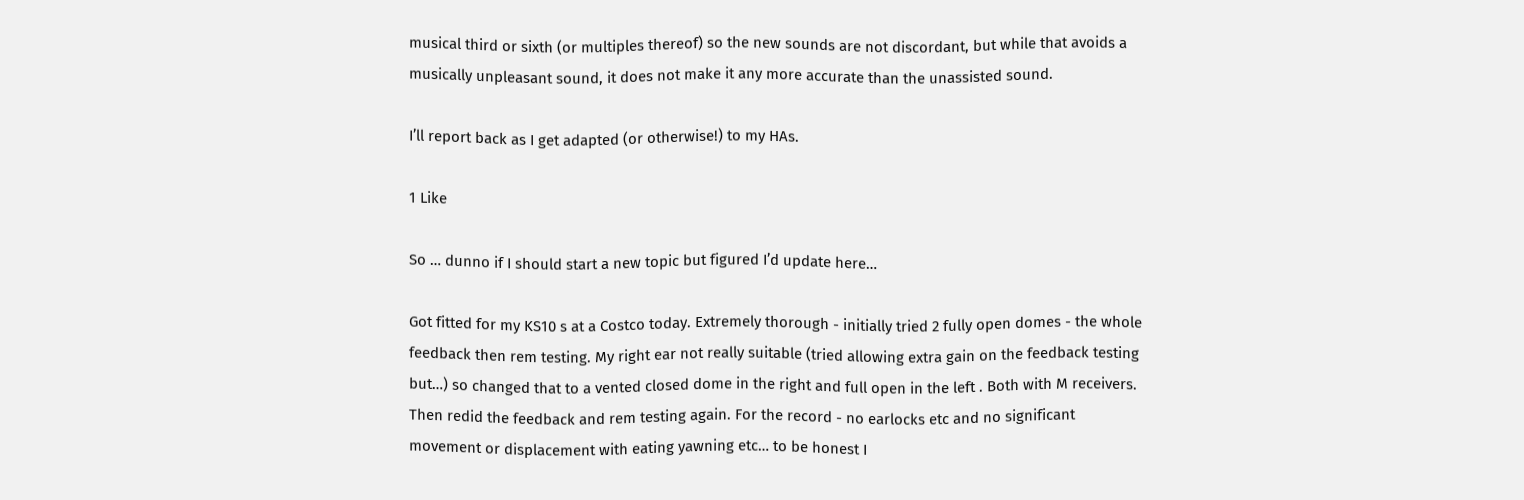musical third or sixth (or multiples thereof) so the new sounds are not discordant, but while that avoids a musically unpleasant sound, it does not make it any more accurate than the unassisted sound.

I’ll report back as I get adapted (or otherwise!) to my HAs.

1 Like

So … dunno if I should start a new topic but figured I’d update here…

Got fitted for my KS10 s at a Costco today. Extremely thorough - initially tried 2 fully open domes - the whole feedback then rem testing. My right ear not really suitable (tried allowing extra gain on the feedback testing but…) so changed that to a vented closed dome in the right and full open in the left . Both with M receivers. Then redid the feedback and rem testing again. For the record - no earlocks etc and no significant movement or displacement with eating yawning etc… to be honest I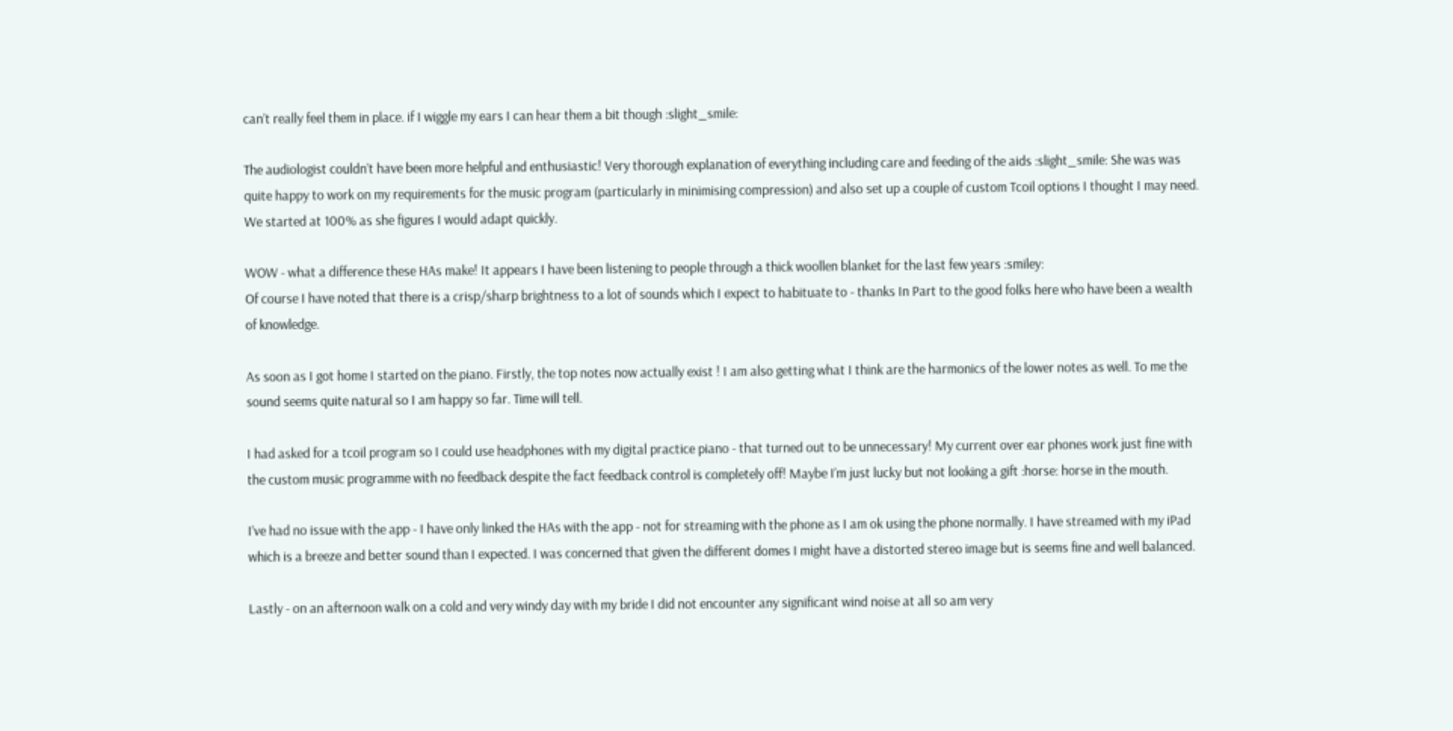can’t really feel them in place. if I wiggle my ears I can hear them a bit though :slight_smile:

The audiologist couldn’t have been more helpful and enthusiastic! Very thorough explanation of everything including care and feeding of the aids :slight_smile: She was was quite happy to work on my requirements for the music program (particularly in minimising compression) and also set up a couple of custom Tcoil options I thought I may need. We started at 100% as she figures I would adapt quickly.

WOW - what a difference these HAs make! It appears I have been listening to people through a thick woollen blanket for the last few years :smiley:
Of course I have noted that there is a crisp/sharp brightness to a lot of sounds which I expect to habituate to - thanks In Part to the good folks here who have been a wealth of knowledge.

As soon as I got home I started on the piano. Firstly, the top notes now actually exist ! I am also getting what I think are the harmonics of the lower notes as well. To me the sound seems quite natural so I am happy so far. Time will tell.

I had asked for a tcoil program so I could use headphones with my digital practice piano - that turned out to be unnecessary! My current over ear phones work just fine with the custom music programme with no feedback despite the fact feedback control is completely off! Maybe I’m just lucky but not looking a gift :horse: horse in the mouth.

I’ve had no issue with the app - I have only linked the HAs with the app - not for streaming with the phone as I am ok using the phone normally. I have streamed with my iPad which is a breeze and better sound than I expected. I was concerned that given the different domes I might have a distorted stereo image but is seems fine and well balanced.

Lastly - on an afternoon walk on a cold and very windy day with my bride I did not encounter any significant wind noise at all so am very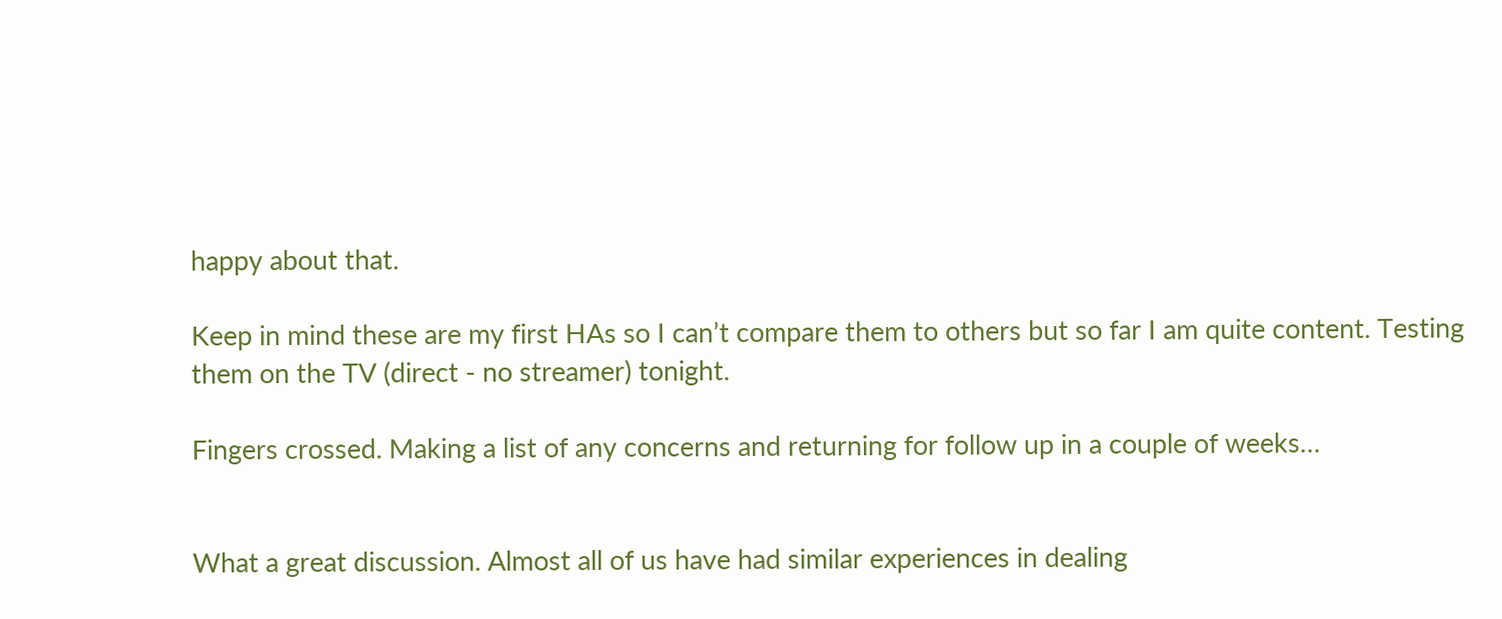happy about that.

Keep in mind these are my first HAs so I can’t compare them to others but so far I am quite content. Testing them on the TV (direct - no streamer) tonight.

Fingers crossed. Making a list of any concerns and returning for follow up in a couple of weeks…


What a great discussion. Almost all of us have had similar experiences in dealing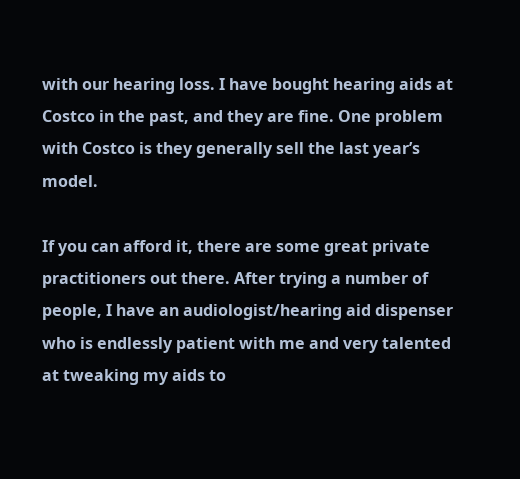with our hearing loss. I have bought hearing aids at Costco in the past, and they are fine. One problem with Costco is they generally sell the last year’s model.

If you can afford it, there are some great private practitioners out there. After trying a number of people, I have an audiologist/hearing aid dispenser who is endlessly patient with me and very talented at tweaking my aids to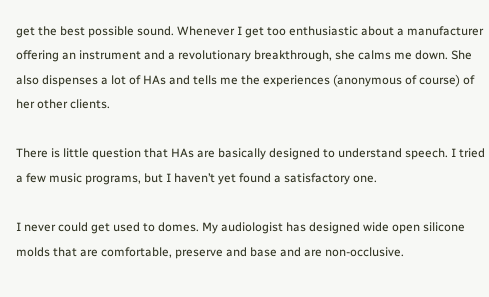get the best possible sound. Whenever I get too enthusiastic about a manufacturer offering an instrument and a revolutionary breakthrough, she calms me down. She also dispenses a lot of HAs and tells me the experiences (anonymous of course) of her other clients.

There is little question that HAs are basically designed to understand speech. I tried a few music programs, but I haven’t yet found a satisfactory one.

I never could get used to domes. My audiologist has designed wide open silicone molds that are comfortable, preserve and base and are non-occlusive.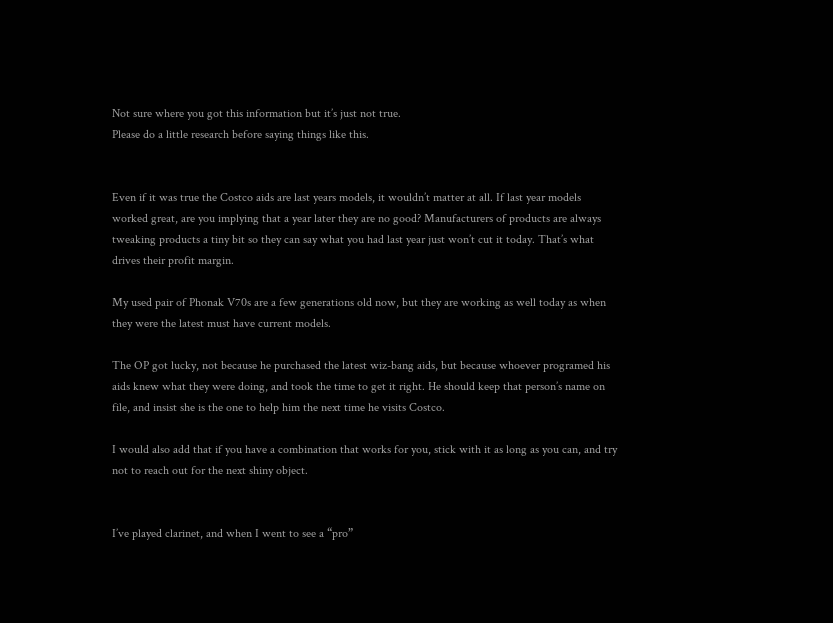Not sure where you got this information but it’s just not true.
Please do a little research before saying things like this.


Even if it was true the Costco aids are last years models, it wouldn’t matter at all. If last year models worked great, are you implying that a year later they are no good? Manufacturers of products are always tweaking products a tiny bit so they can say what you had last year just won’t cut it today. That’s what drives their profit margin.

My used pair of Phonak V70s are a few generations old now, but they are working as well today as when they were the latest must have current models.

The OP got lucky, not because he purchased the latest wiz-bang aids, but because whoever programed his aids knew what they were doing, and took the time to get it right. He should keep that person’s name on file, and insist she is the one to help him the next time he visits Costco.

I would also add that if you have a combination that works for you, stick with it as long as you can, and try not to reach out for the next shiny object.


I’ve played clarinet, and when I went to see a “pro”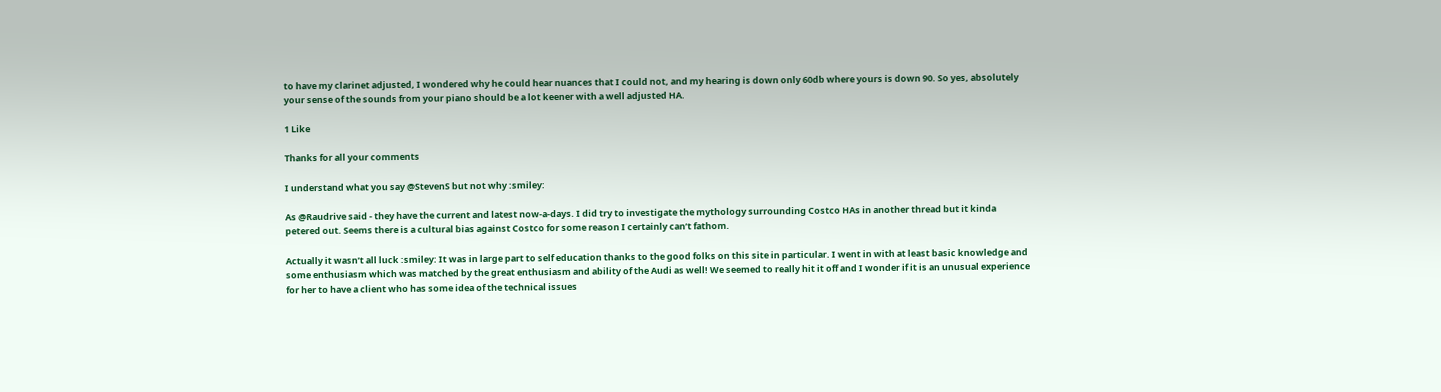to have my clarinet adjusted, I wondered why he could hear nuances that I could not, and my hearing is down only 60db where yours is down 90. So yes, absolutely your sense of the sounds from your piano should be a lot keener with a well adjusted HA.

1 Like

Thanks for all your comments

I understand what you say @StevenS but not why :smiley:

As @Raudrive said - they have the current and latest now-a-days. I did try to investigate the mythology surrounding Costco HAs in another thread but it kinda petered out. Seems there is a cultural bias against Costco for some reason I certainly can’t fathom.

Actually it wasn’t all luck :smiley: It was in large part to self education thanks to the good folks on this site in particular. I went in with at least basic knowledge and some enthusiasm which was matched by the great enthusiasm and ability of the Audi as well! We seemed to really hit it off and I wonder if it is an unusual experience for her to have a client who has some idea of the technical issues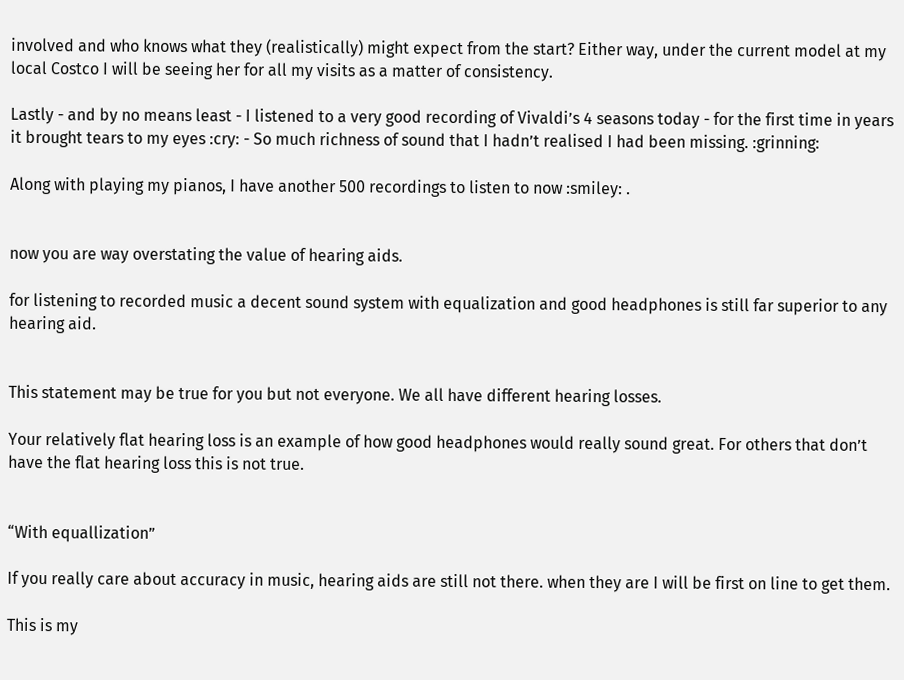involved and who knows what they (realistically) might expect from the start? Either way, under the current model at my local Costco I will be seeing her for all my visits as a matter of consistency.

Lastly - and by no means least - I listened to a very good recording of Vivaldi’s 4 seasons today - for the first time in years it brought tears to my eyes :cry: - So much richness of sound that I hadn’t realised I had been missing. :grinning:

Along with playing my pianos, I have another 500 recordings to listen to now :smiley: .


now you are way overstating the value of hearing aids.

for listening to recorded music a decent sound system with equalization and good headphones is still far superior to any hearing aid.


This statement may be true for you but not everyone. We all have different hearing losses.

Your relatively flat hearing loss is an example of how good headphones would really sound great. For others that don’t have the flat hearing loss this is not true.


“With equallization”

If you really care about accuracy in music, hearing aids are still not there. when they are I will be first on line to get them.

This is my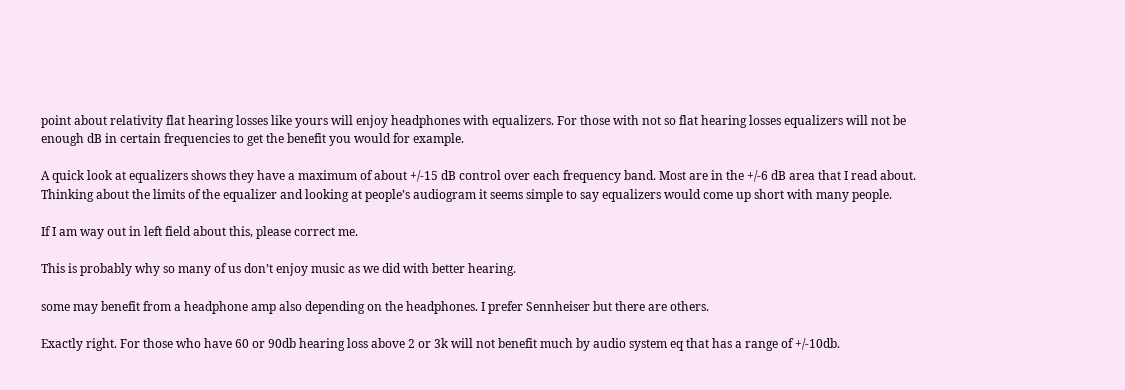point about relativity flat hearing losses like yours will enjoy headphones with equalizers. For those with not so flat hearing losses equalizers will not be enough dB in certain frequencies to get the benefit you would for example.

A quick look at equalizers shows they have a maximum of about +/-15 dB control over each frequency band. Most are in the +/-6 dB area that I read about.
Thinking about the limits of the equalizer and looking at people’s audiogram it seems simple to say equalizers would come up short with many people.

If I am way out in left field about this, please correct me.

This is probably why so many of us don’t enjoy music as we did with better hearing.

some may benefit from a headphone amp also depending on the headphones. I prefer Sennheiser but there are others.

Exactly right. For those who have 60 or 90db hearing loss above 2 or 3k will not benefit much by audio system eq that has a range of +/-10db.